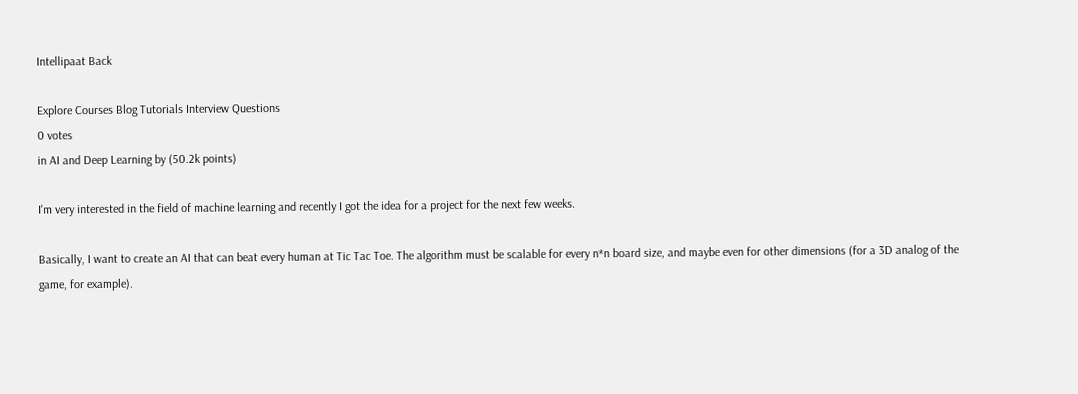Intellipaat Back

Explore Courses Blog Tutorials Interview Questions
0 votes
in AI and Deep Learning by (50.2k points)

I'm very interested in the field of machine learning and recently I got the idea for a project for the next few weeks.

Basically, I want to create an AI that can beat every human at Tic Tac Toe. The algorithm must be scalable for every n*n board size, and maybe even for other dimensions (for a 3D analog of the game, for example).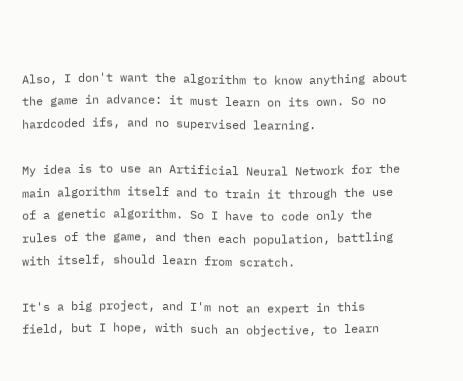Also, I don't want the algorithm to know anything about the game in advance: it must learn on its own. So no hardcoded ifs, and no supervised learning.

My idea is to use an Artificial Neural Network for the main algorithm itself and to train it through the use of a genetic algorithm. So I have to code only the rules of the game, and then each population, battling with itself, should learn from scratch.

It's a big project, and I'm not an expert in this field, but I hope, with such an objective, to learn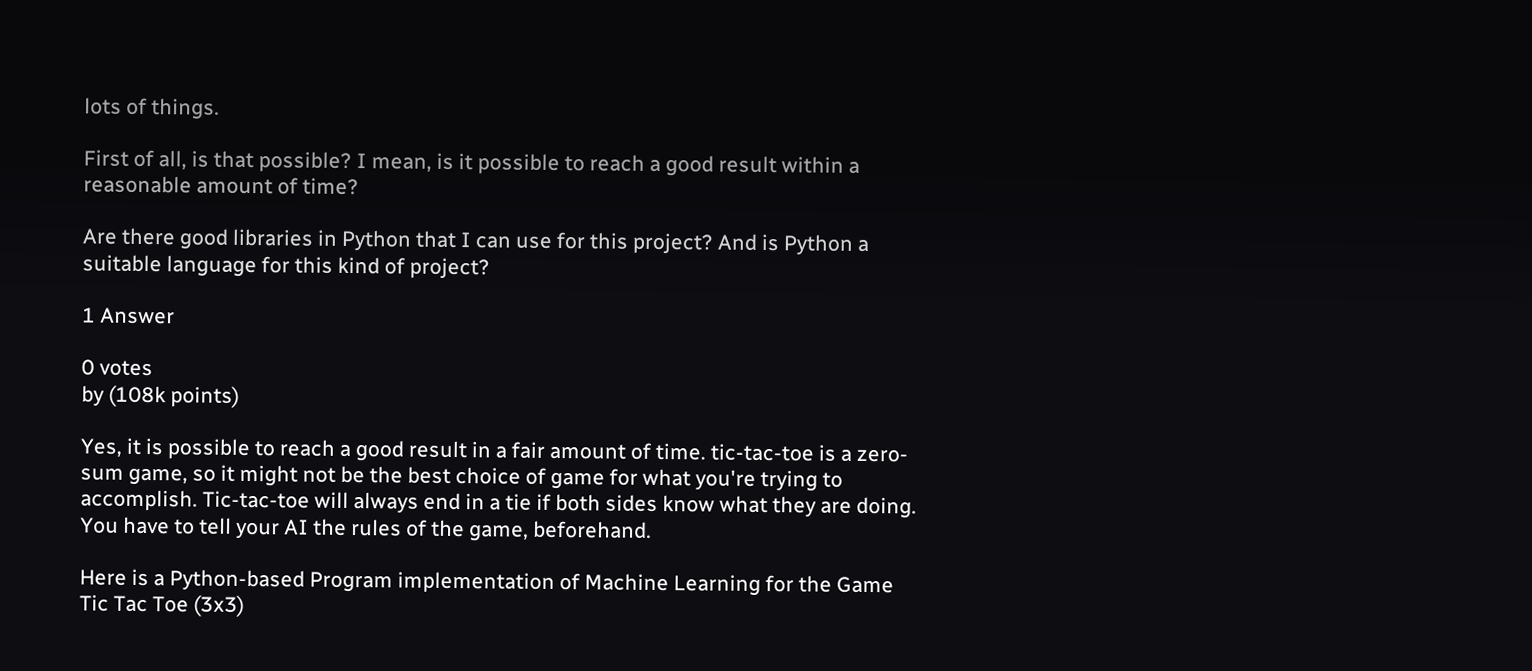lots of things.

First of all, is that possible? I mean, is it possible to reach a good result within a reasonable amount of time?

Are there good libraries in Python that I can use for this project? And is Python a suitable language for this kind of project?

1 Answer

0 votes
by (108k points)

Yes, it is possible to reach a good result in a fair amount of time. tic-tac-toe is a zero-sum game, so it might not be the best choice of game for what you're trying to accomplish. Tic-tac-toe will always end in a tie if both sides know what they are doing. You have to tell your AI the rules of the game, beforehand.

Here is a Python-based Program implementation of Machine Learning for the Game Tic Tac Toe (3x3)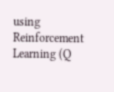using Reinforcement Learning (Q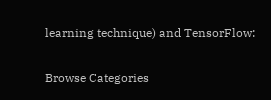learning technique) and TensorFlow:

Browse Categories